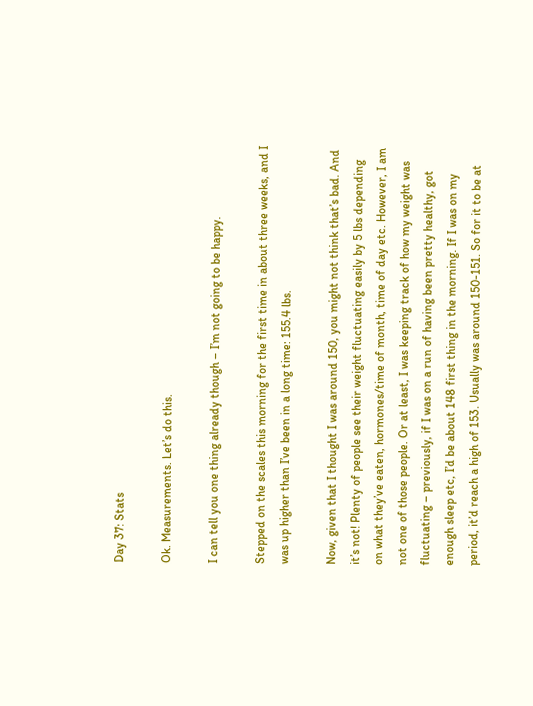Day 37: Stats

Ok. Measurements. Let’s do this.

I can tell you one thing already though – I’m not going to be happy.

Stepped on the scales this morning for the first time in about three weeks, and I was up higher than I’ve been in a long time: 155.4 lbs.

Now, given that I thought I was around 150, you might not think that’s bad. And it’s not! Plenty of people see their weight fluctuating easily by 5 lbs depending on what they’ve eaten, hormones/time of month, time of day etc. However, I am not one of those people. Or at least, I was keeping track of how my weight was fluctuating – previously, if I was on a run of having been pretty healthy, got enough sleep etc, I’d be about 148 first thing in the morning. If I was on my period, it’d reach a high of 153. Usually was around 150-151. So for it to be at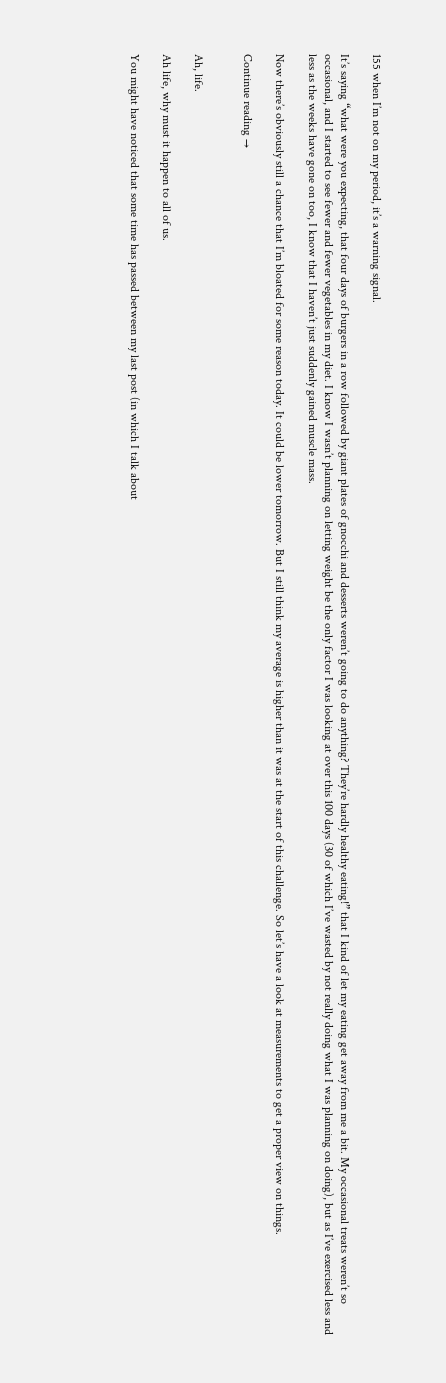155 when I’m not on my period, it’s a warning signal.

It’s saying “what were you expecting, that four days of burgers in a row followed by giant plates of gnocchi and desserts weren’t going to do anything? They’re hardly healthy eating!” that I kind of let my eating get away from me a bit. My occasional treats weren’t so occasional, and I started to see fewer and fewer vegetables in my diet. I know I wasn’t planning on letting weight be the only factor I was looking at over this 100 days (30 of which I’ve wasted by not really doing what I was planning on doing), but as I’ve exercised less and less as the weeks have gone on too, I know that I haven’t just suddenly gained muscle mass.

Now there’s obviously still a chance that I’m bloated for some reason today. It could be lower tomorrow. But I still think my average is higher than it was at the start of this challenge. So let’s have a look at measurements to get a proper view on things.

Continue reading →


Ah, life.

Ah life, why must it happen to all of us.

You might have noticed that some time has passed between my last post (in which I talk about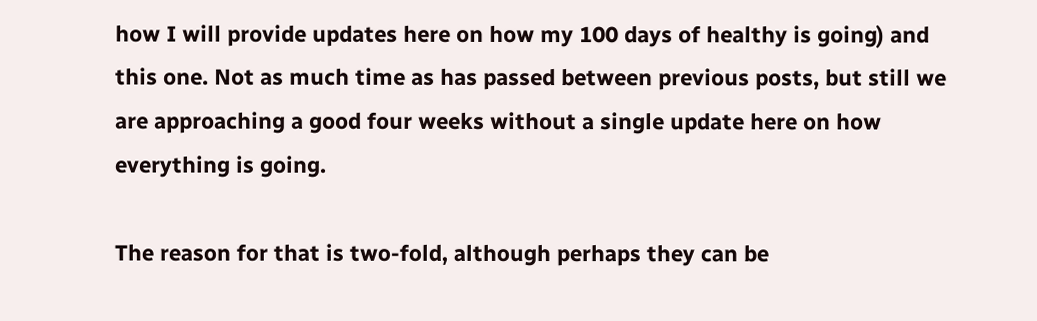how I will provide updates here on how my 100 days of healthy is going) and this one. Not as much time as has passed between previous posts, but still we are approaching a good four weeks without a single update here on how everything is going.

The reason for that is two-fold, although perhaps they can be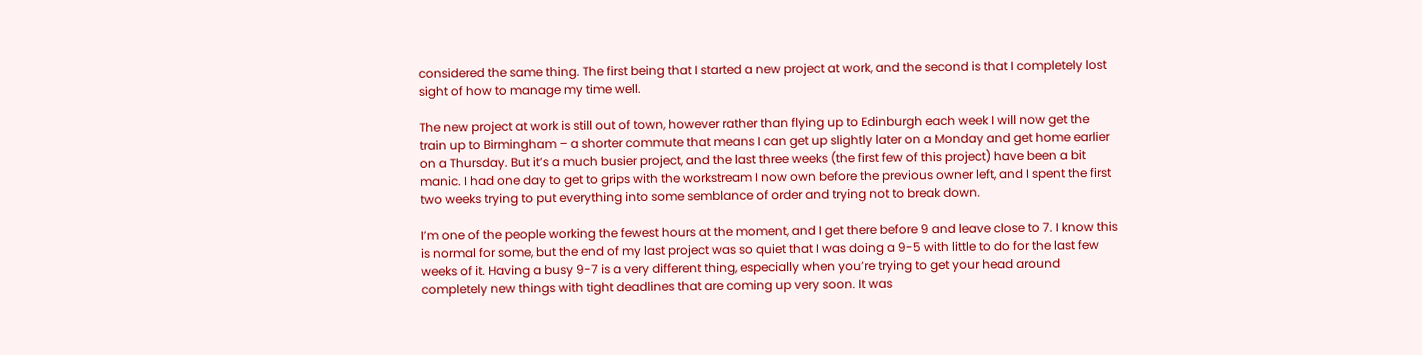considered the same thing. The first being that I started a new project at work, and the second is that I completely lost sight of how to manage my time well.

The new project at work is still out of town, however rather than flying up to Edinburgh each week I will now get the train up to Birmingham – a shorter commute that means I can get up slightly later on a Monday and get home earlier on a Thursday. But it’s a much busier project, and the last three weeks (the first few of this project) have been a bit manic. I had one day to get to grips with the workstream I now own before the previous owner left, and I spent the first two weeks trying to put everything into some semblance of order and trying not to break down.

I’m one of the people working the fewest hours at the moment, and I get there before 9 and leave close to 7. I know this is normal for some, but the end of my last project was so quiet that I was doing a 9-5 with little to do for the last few weeks of it. Having a busy 9-7 is a very different thing, especially when you’re trying to get your head around completely new things with tight deadlines that are coming up very soon. It was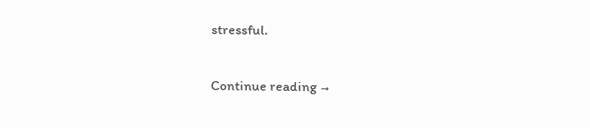stressful.

Continue reading →